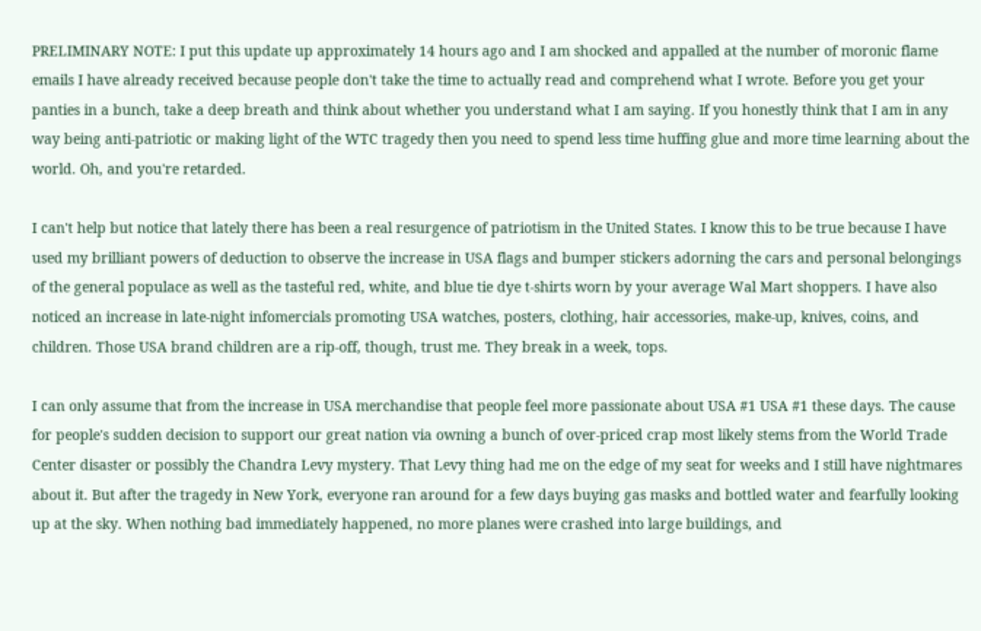PRELIMINARY NOTE: I put this update up approximately 14 hours ago and I am shocked and appalled at the number of moronic flame emails I have already received because people don't take the time to actually read and comprehend what I wrote. Before you get your panties in a bunch, take a deep breath and think about whether you understand what I am saying. If you honestly think that I am in any way being anti-patriotic or making light of the WTC tragedy then you need to spend less time huffing glue and more time learning about the world. Oh, and you're retarded.

I can't help but notice that lately there has been a real resurgence of patriotism in the United States. I know this to be true because I have used my brilliant powers of deduction to observe the increase in USA flags and bumper stickers adorning the cars and personal belongings of the general populace as well as the tasteful red, white, and blue tie dye t-shirts worn by your average Wal Mart shoppers. I have also noticed an increase in late-night infomercials promoting USA watches, posters, clothing, hair accessories, make-up, knives, coins, and children. Those USA brand children are a rip-off, though, trust me. They break in a week, tops.

I can only assume that from the increase in USA merchandise that people feel more passionate about USA #1 USA #1 these days. The cause for people's sudden decision to support our great nation via owning a bunch of over-priced crap most likely stems from the World Trade Center disaster or possibly the Chandra Levy mystery. That Levy thing had me on the edge of my seat for weeks and I still have nightmares about it. But after the tragedy in New York, everyone ran around for a few days buying gas masks and bottled water and fearfully looking up at the sky. When nothing bad immediately happened, no more planes were crashed into large buildings, and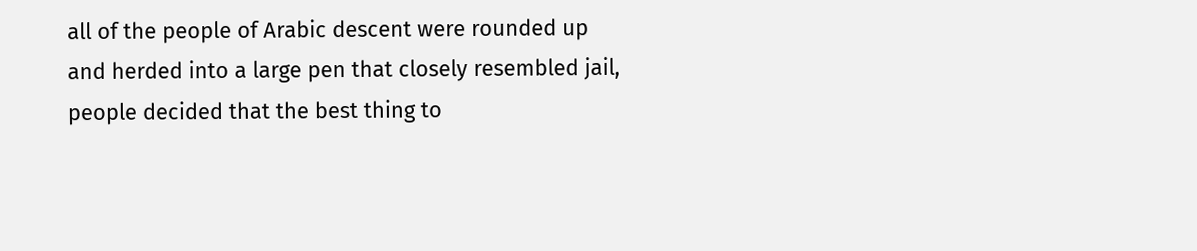all of the people of Arabic descent were rounded up and herded into a large pen that closely resembled jail, people decided that the best thing to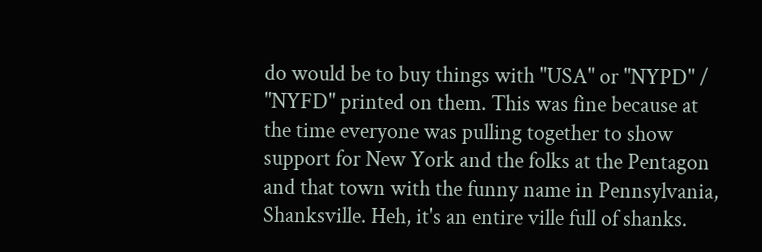do would be to buy things with "USA" or "NYPD" / "NYFD" printed on them. This was fine because at the time everyone was pulling together to show support for New York and the folks at the Pentagon and that town with the funny name in Pennsylvania, Shanksville. Heh, it's an entire ville full of shanks.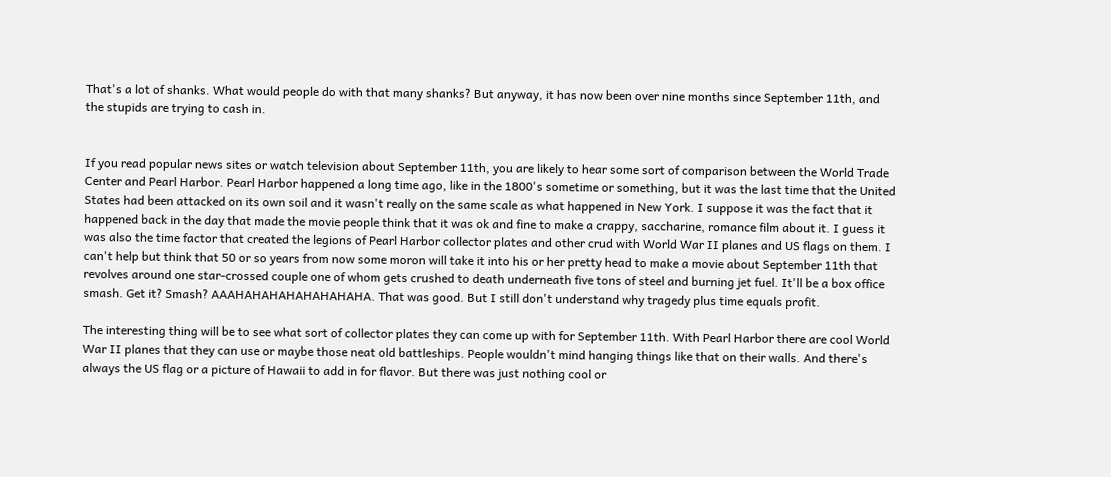That's a lot of shanks. What would people do with that many shanks? But anyway, it has now been over nine months since September 11th, and the stupids are trying to cash in.


If you read popular news sites or watch television about September 11th, you are likely to hear some sort of comparison between the World Trade Center and Pearl Harbor. Pearl Harbor happened a long time ago, like in the 1800's sometime or something, but it was the last time that the United States had been attacked on its own soil and it wasn't really on the same scale as what happened in New York. I suppose it was the fact that it happened back in the day that made the movie people think that it was ok and fine to make a crappy, saccharine, romance film about it. I guess it was also the time factor that created the legions of Pearl Harbor collector plates and other crud with World War II planes and US flags on them. I can't help but think that 50 or so years from now some moron will take it into his or her pretty head to make a movie about September 11th that revolves around one star-crossed couple one of whom gets crushed to death underneath five tons of steel and burning jet fuel. It'll be a box office smash. Get it? Smash? AAAHAHAHAHAHAHAHAHA. That was good. But I still don't understand why tragedy plus time equals profit.

The interesting thing will be to see what sort of collector plates they can come up with for September 11th. With Pearl Harbor there are cool World War II planes that they can use or maybe those neat old battleships. People wouldn't mind hanging things like that on their walls. And there's always the US flag or a picture of Hawaii to add in for flavor. But there was just nothing cool or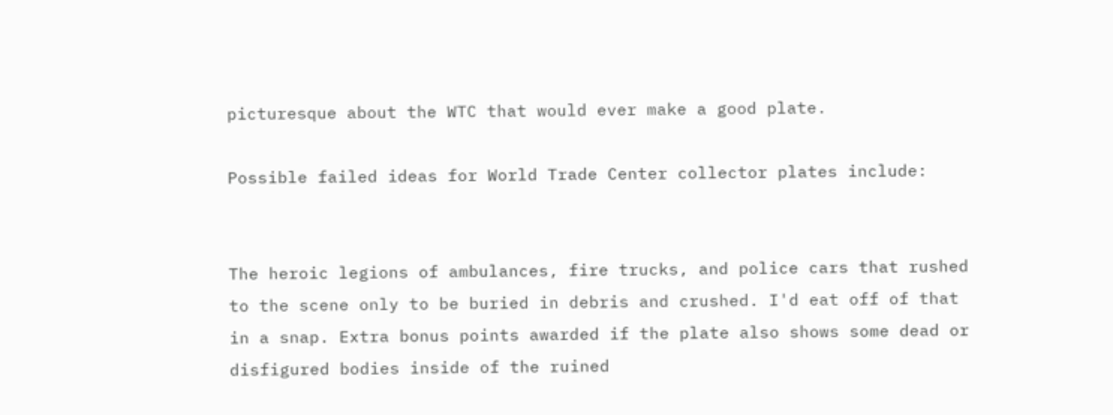picturesque about the WTC that would ever make a good plate.

Possible failed ideas for World Trade Center collector plates include:


The heroic legions of ambulances, fire trucks, and police cars that rushed to the scene only to be buried in debris and crushed. I'd eat off of that in a snap. Extra bonus points awarded if the plate also shows some dead or disfigured bodies inside of the ruined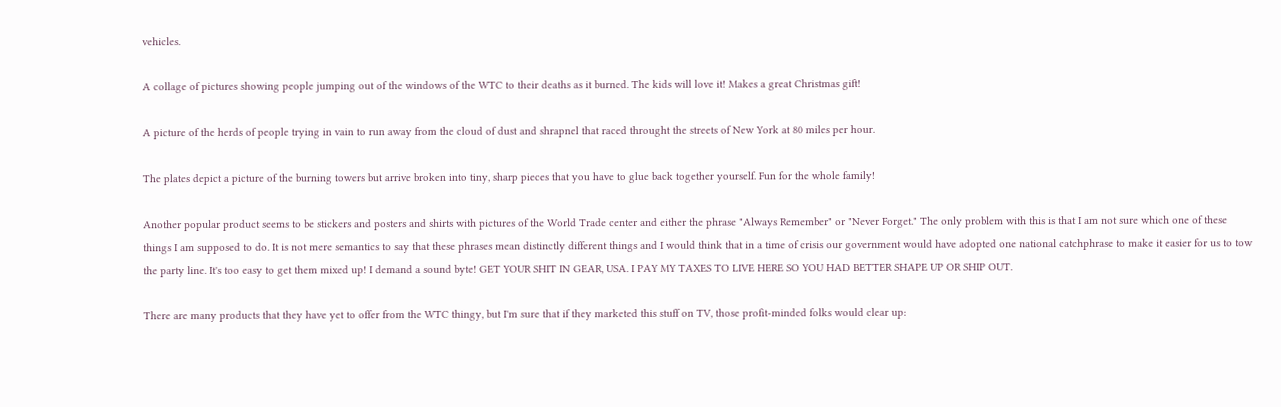vehicles.

A collage of pictures showing people jumping out of the windows of the WTC to their deaths as it burned. The kids will love it! Makes a great Christmas gift!

A picture of the herds of people trying in vain to run away from the cloud of dust and shrapnel that raced throught the streets of New York at 80 miles per hour.

The plates depict a picture of the burning towers but arrive broken into tiny, sharp pieces that you have to glue back together yourself. Fun for the whole family!

Another popular product seems to be stickers and posters and shirts with pictures of the World Trade center and either the phrase "Always Remember" or "Never Forget." The only problem with this is that I am not sure which one of these things I am supposed to do. It is not mere semantics to say that these phrases mean distinctly different things and I would think that in a time of crisis our government would have adopted one national catchphrase to make it easier for us to tow the party line. It's too easy to get them mixed up! I demand a sound byte! GET YOUR SHIT IN GEAR, USA. I PAY MY TAXES TO LIVE HERE SO YOU HAD BETTER SHAPE UP OR SHIP OUT.

There are many products that they have yet to offer from the WTC thingy, but I'm sure that if they marketed this stuff on TV, those profit-minded folks would clear up: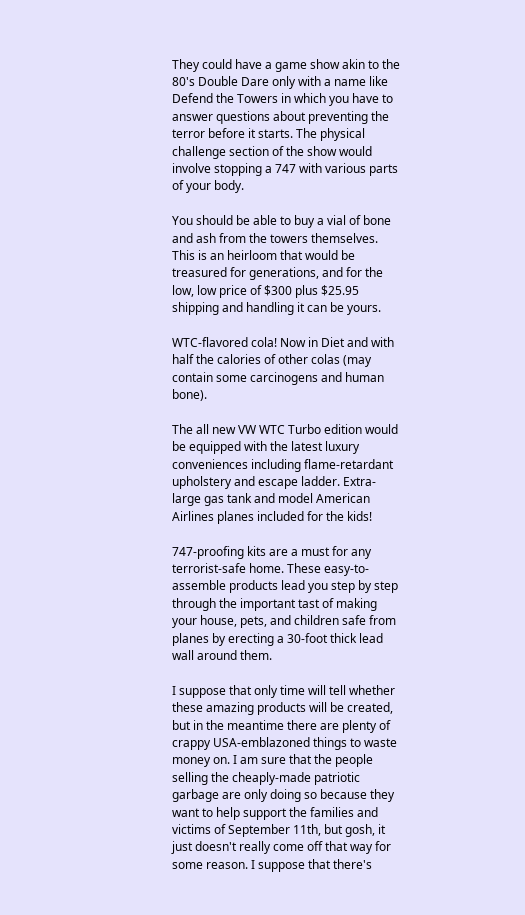They could have a game show akin to the 80's Double Dare only with a name like Defend the Towers in which you have to answer questions about preventing the terror before it starts. The physical challenge section of the show would involve stopping a 747 with various parts of your body.

You should be able to buy a vial of bone and ash from the towers themselves. This is an heirloom that would be treasured for generations, and for the low, low price of $300 plus $25.95 shipping and handling it can be yours.

WTC-flavored cola! Now in Diet and with half the calories of other colas (may contain some carcinogens and human bone).

The all new VW WTC Turbo edition would be equipped with the latest luxury conveniences including flame-retardant upholstery and escape ladder. Extra-large gas tank and model American Airlines planes included for the kids!

747-proofing kits are a must for any terrorist-safe home. These easy-to-assemble products lead you step by step through the important tast of making your house, pets, and children safe from planes by erecting a 30-foot thick lead wall around them.

I suppose that only time will tell whether these amazing products will be created, but in the meantime there are plenty of crappy USA-emblazoned things to waste money on. I am sure that the people selling the cheaply-made patriotic garbage are only doing so because they want to help support the families and victims of September 11th, but gosh, it just doesn't really come off that way for some reason. I suppose that there's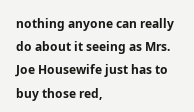nothing anyone can really do about it seeing as Mrs. Joe Housewife just has to buy those red,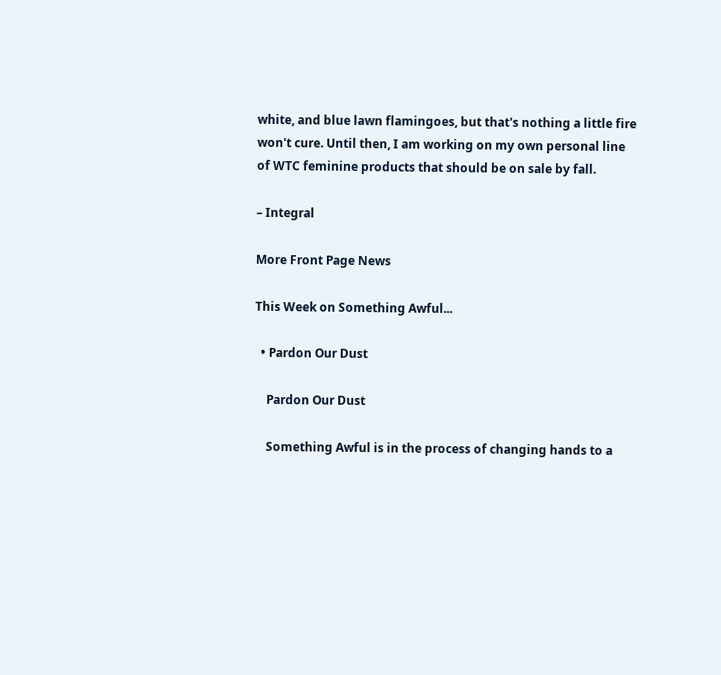white, and blue lawn flamingoes, but that's nothing a little fire won't cure. Until then, I am working on my own personal line of WTC feminine products that should be on sale by fall.

– Integral

More Front Page News

This Week on Something Awful...

  • Pardon Our Dust

    Pardon Our Dust

    Something Awful is in the process of changing hands to a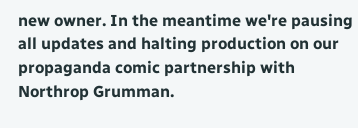new owner. In the meantime we're pausing all updates and halting production on our propaganda comic partnership with Northrop Grumman.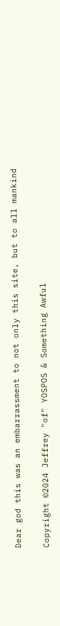Dear god this was an embarrassment to not only this site, but to all mankind

Copyright ©2024 Jeffrey "of" YOSPOS & Something Awful